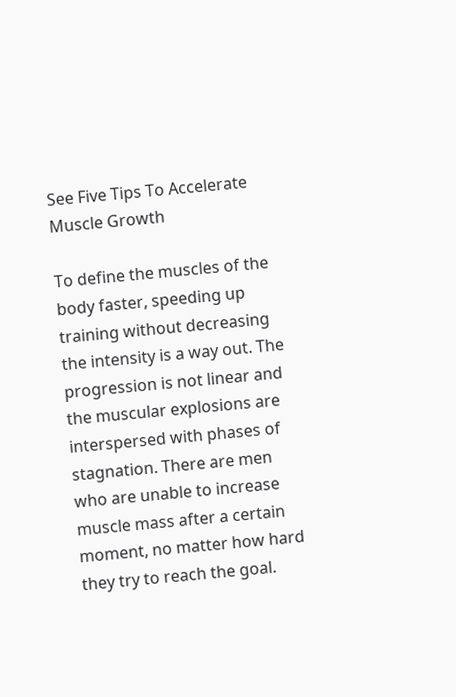See Five Tips To Accelerate Muscle Growth

To define the muscles of the body faster, speeding up training without decreasing the intensity is a way out. The progression is not linear and the muscular explosions are interspersed with phases of stagnation. There are men who are unable to increase muscle mass after a certain moment, no matter how hard they try to reach the goal.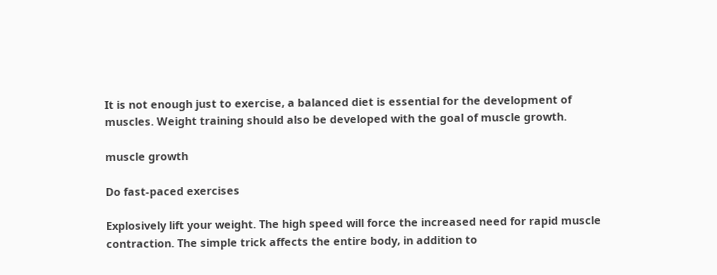It is not enough just to exercise, a balanced diet is essential for the development of muscles. Weight training should also be developed with the goal of muscle growth.

muscle growth

Do fast-paced exercises

Explosively lift your weight. The high speed will force the increased need for rapid muscle contraction. The simple trick affects the entire body, in addition to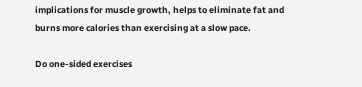implications for muscle growth, helps to eliminate fat and burns more calories than exercising at a slow pace.

Do one-sided exercises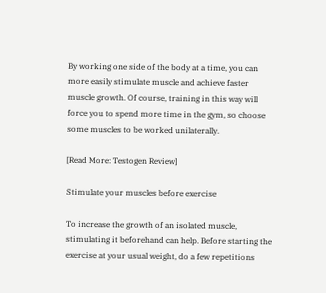By working one side of the body at a time, you can more easily stimulate muscle and achieve faster muscle growth. Of course, training in this way will force you to spend more time in the gym, so choose some muscles to be worked unilaterally.

[Read More: Testogen Review]

Stimulate your muscles before exercise

To increase the growth of an isolated muscle, stimulating it beforehand can help. Before starting the exercise at your usual weight, do a few repetitions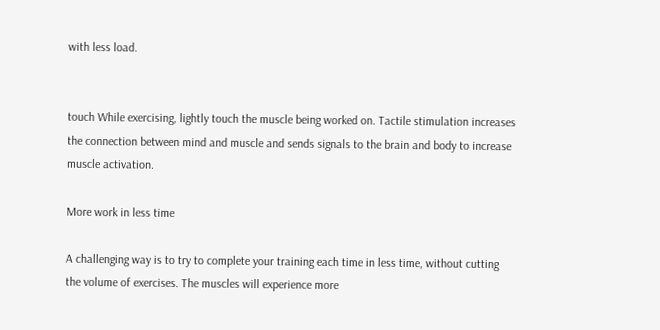with less load.


touch While exercising, lightly touch the muscle being worked on. Tactile stimulation increases the connection between mind and muscle and sends signals to the brain and body to increase muscle activation.

More work in less time

A challenging way is to try to complete your training each time in less time, without cutting the volume of exercises. The muscles will experience more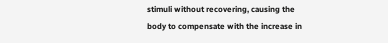stimuli without recovering, causing the body to compensate with the increase in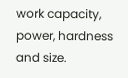work capacity, power, hardness and size.